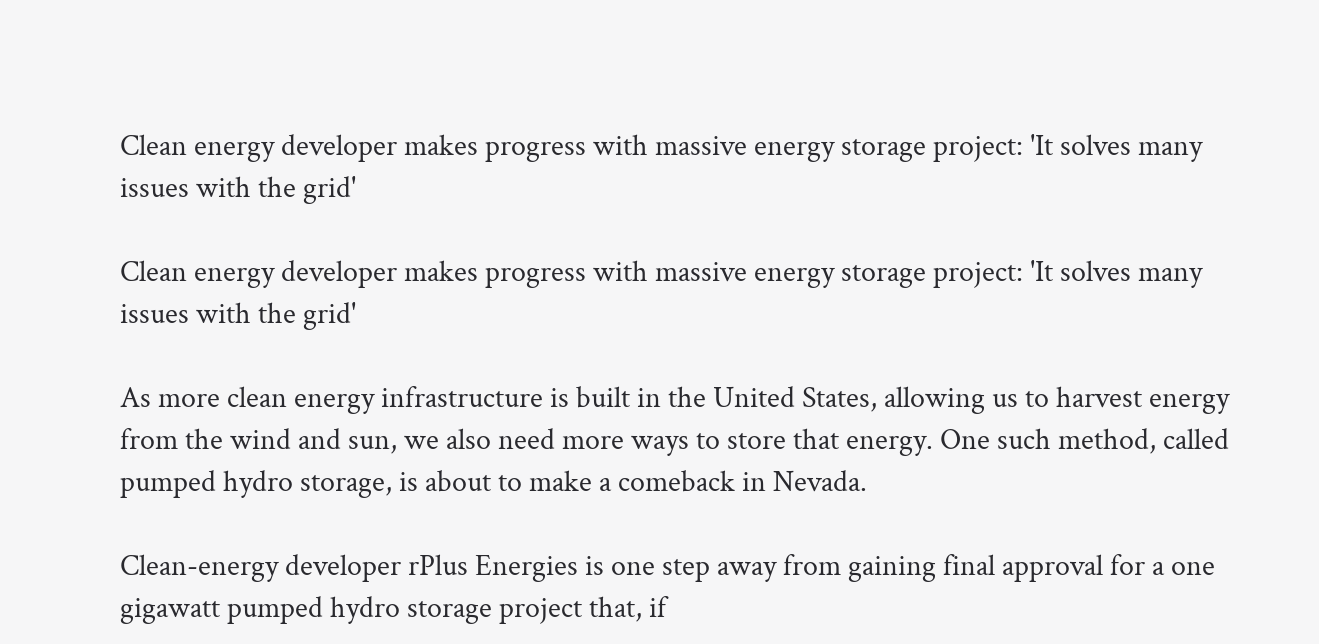Clean energy developer makes progress with massive energy storage project: 'It solves many issues with the grid'

Clean energy developer makes progress with massive energy storage project: 'It solves many issues with the grid'

As more clean energy infrastructure is built in the United States, allowing us to harvest energy from the wind and sun, we also need more ways to store that energy. One such method, called pumped hydro storage, is about to make a comeback in Nevada.

Clean-energy developer rPlus Energies is one step away from gaining final approval for a one gigawatt pumped hydro storage project that, if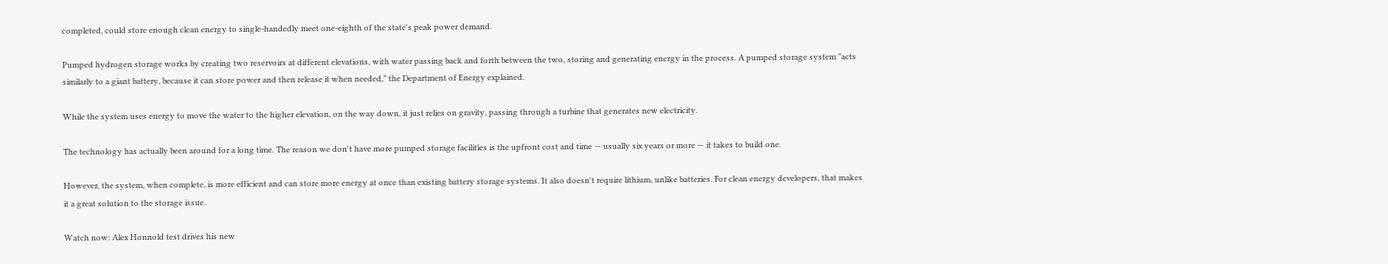completed, could store enough clean energy to single-handedly meet one-eighth of the state's peak power demand.

Pumped hydrogen storage works by creating two reservoirs at different elevations, with water passing back and forth between the two, storing and generating energy in the process. A pumped storage system "acts similarly to a giant battery, because it can store power and then release it when needed," the Department of Energy explained.

While the system uses energy to move the water to the higher elevation, on the way down, it just relies on gravity, passing through a turbine that generates new electricity.

The technology has actually been around for a long time. The reason we don't have more pumped storage facilities is the upfront cost and time — usually six years or more — it takes to build one.

However, the system, when complete, is more efficient and can store more energy at once than existing battery storage systems. It also doesn't require lithium, unlike batteries. For clean energy developers, that makes it a great solution to the storage issue.

Watch now: Alex Honnold test drives his new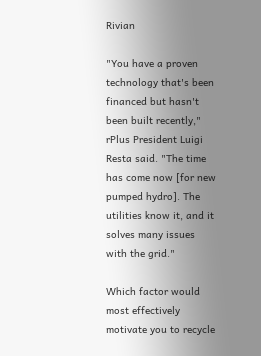Rivian

"You have a proven technology that's been financed but hasn't been built recently," rPlus President Luigi Resta said. "The time has come now [for new pumped hydro]. The utilities know it, and it solves many issues with the grid."

Which factor would most effectively motivate you to recycle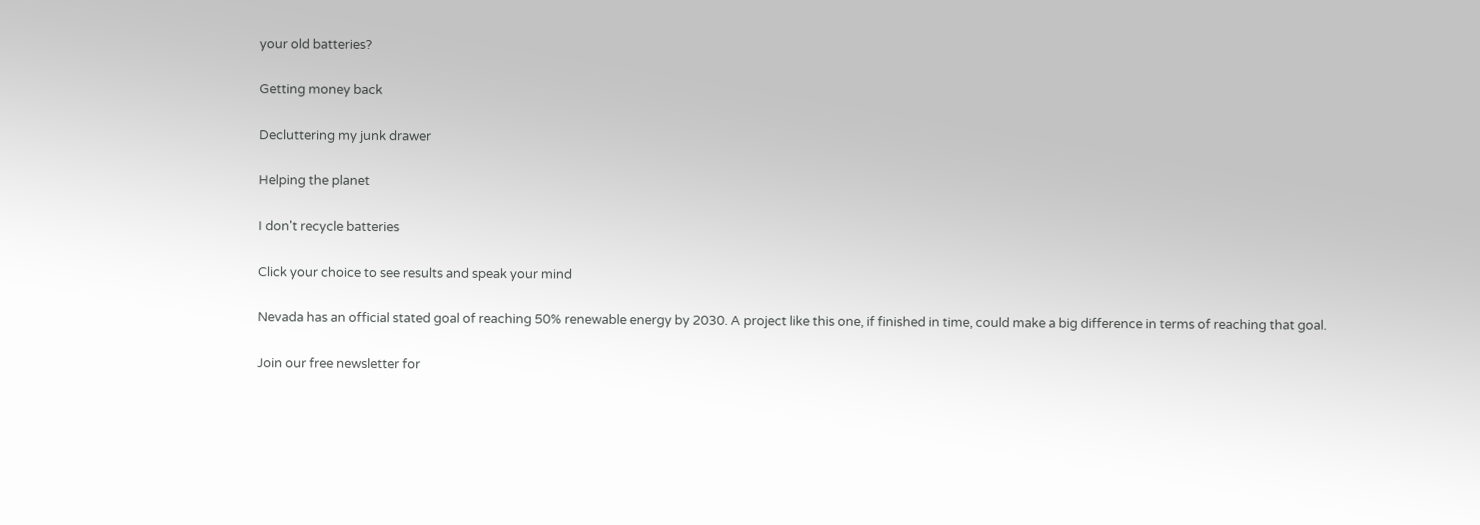your old batteries?

Getting money back

Decluttering my junk drawer

Helping the planet

I don't recycle batteries

Click your choice to see results and speak your mind

Nevada has an official stated goal of reaching 50% renewable energy by 2030. A project like this one, if finished in time, could make a big difference in terms of reaching that goal.

Join our free newsletter for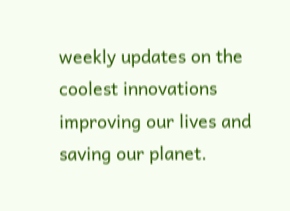weekly updates on the coolest innovations improving our lives and saving our planet.